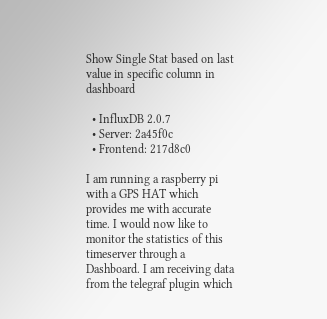Show Single Stat based on last value in specific column in dashboard

  • InfluxDB 2.0.7
  • Server: 2a45f0c
  • Frontend: 217d8c0

I am running a raspberry pi with a GPS HAT which provides me with accurate time. I would now like to monitor the statistics of this timeserver through a Dashboard. I am receiving data from the telegraf plugin which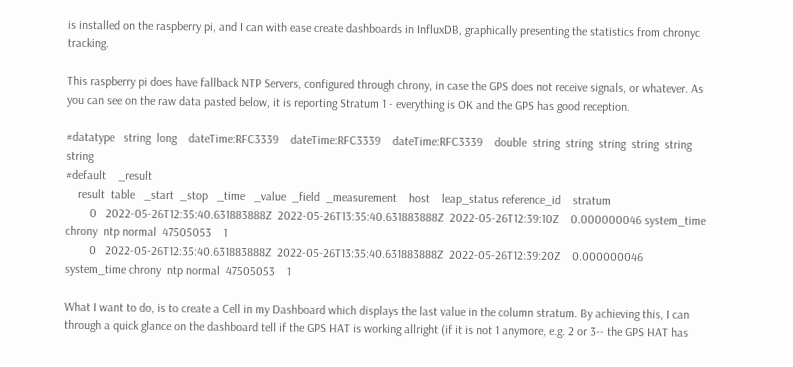is installed on the raspberry pi, and I can with ease create dashboards in InfluxDB, graphically presenting the statistics from chronyc tracking.

This raspberry pi does have fallback NTP Servers, configured through chrony, in case the GPS does not receive signals, or whatever. As you can see on the raw data pasted below, it is reporting Stratum 1 - everything is OK and the GPS has good reception.

#datatype   string  long    dateTime:RFC3339    dateTime:RFC3339    dateTime:RFC3339    double  string  string  string  string  string  string
#default    _result
    result  table   _start  _stop   _time   _value  _field  _measurement    host    leap_status reference_id    stratum
        0   2022-05-26T12:35:40.631883888Z  2022-05-26T13:35:40.631883888Z  2022-05-26T12:39:10Z    0.000000046 system_time chrony  ntp normal  47505053    1
        0   2022-05-26T12:35:40.631883888Z  2022-05-26T13:35:40.631883888Z  2022-05-26T12:39:20Z    0.000000046 system_time chrony  ntp normal  47505053    1

What I want to do, is to create a Cell in my Dashboard which displays the last value in the column stratum. By achieving this, I can through a quick glance on the dashboard tell if the GPS HAT is working allright (if it is not 1 anymore, e.g. 2 or 3-- the GPS HAT has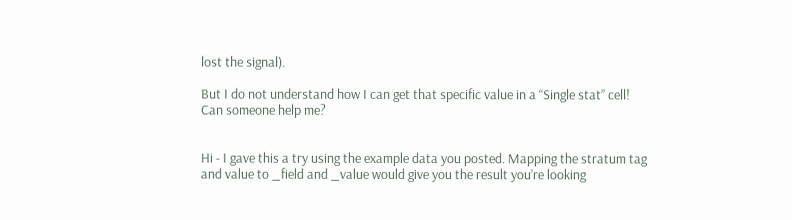lost the signal).

But I do not understand how I can get that specific value in a “Single stat” cell! Can someone help me?


Hi - I gave this a try using the example data you posted. Mapping the stratum tag and value to _field and _value would give you the result you’re looking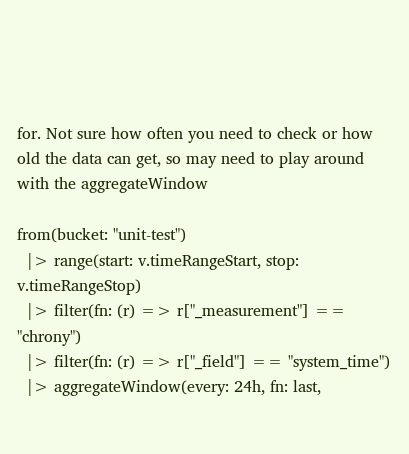for. Not sure how often you need to check or how old the data can get, so may need to play around with the aggregateWindow

from(bucket: "unit-test")
  |> range(start: v.timeRangeStart, stop: v.timeRangeStop)
  |> filter(fn: (r) => r["_measurement"] == "chrony")
  |> filter(fn: (r) => r["_field"] == "system_time")
  |> aggregateWindow(every: 24h, fn: last,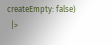createEmpty: false)
  |>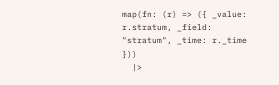map(fn: (r) => ({ _value: r.stratum, _field: "stratum", _time: r._time }))
  |>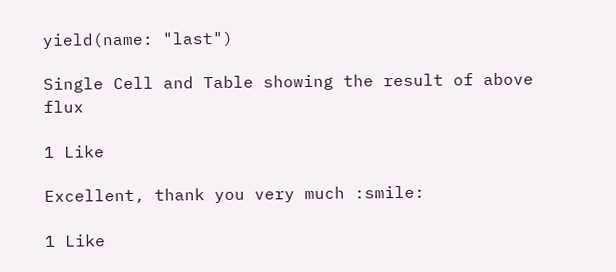yield(name: "last")

Single Cell and Table showing the result of above flux

1 Like

Excellent, thank you very much :smile:

1 Like